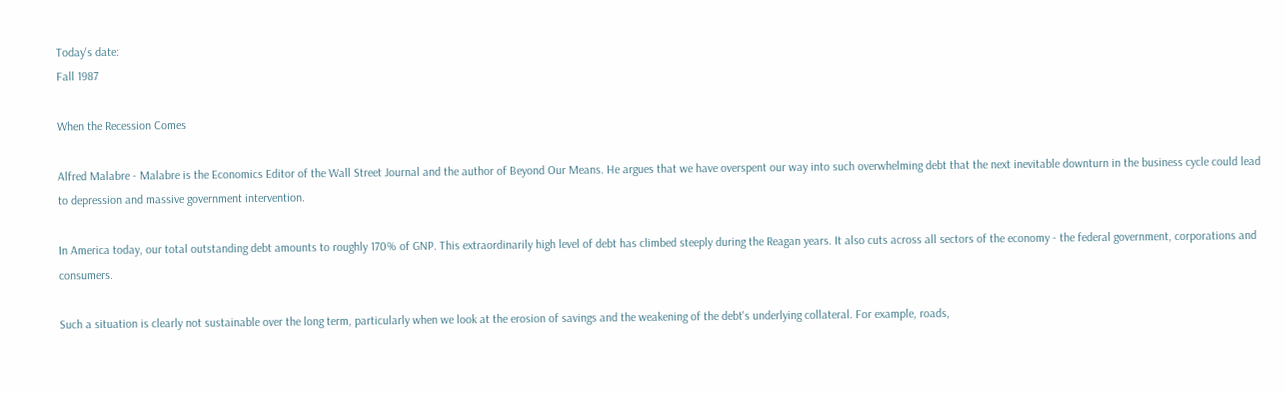Today's date:
Fall 1987

When the Recession Comes

Alfred Malabre - Malabre is the Economics Editor of the Wall Street Journal and the author of Beyond Our Means. He argues that we have overspent our way into such overwhelming debt that the next inevitable downturn in the business cycle could lead to depression and massive government intervention.

In America today, our total outstanding debt amounts to roughly 170% of GNP. This extraordinarily high level of debt has climbed steeply during the Reagan years. It also cuts across all sectors of the economy - the federal government, corporations and consumers.

Such a situation is clearly not sustainable over the long term, particularly when we look at the erosion of savings and the weakening of the debt's underlying collateral. For example, roads,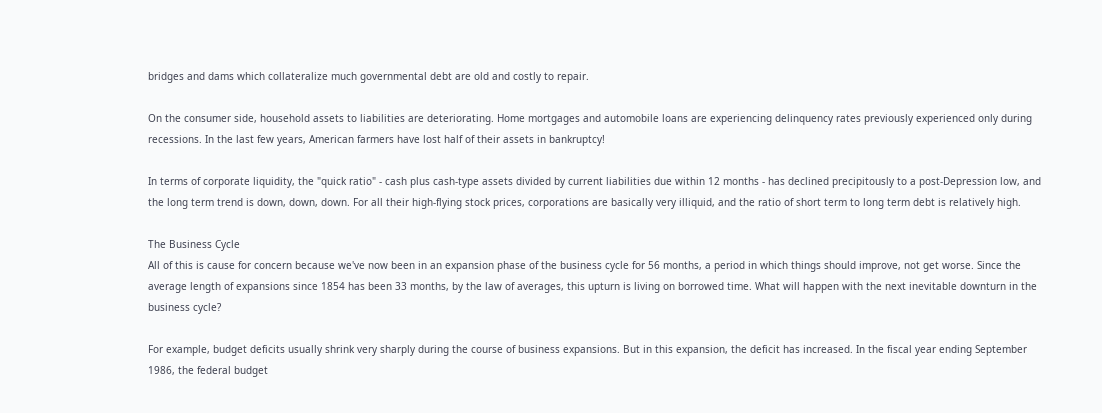bridges and dams which collateralize much governmental debt are old and costly to repair.

On the consumer side, household assets to liabilities are deteriorating. Home mortgages and automobile loans are experiencing delinquency rates previously experienced only during recessions. In the last few years, American farmers have lost half of their assets in bankruptcy!

In terms of corporate liquidity, the "quick ratio" - cash plus cash-type assets divided by current liabilities due within 12 months - has declined precipitously to a post-Depression low, and the long term trend is down, down, down. For all their high-flying stock prices, corporations are basically very illiquid, and the ratio of short term to long term debt is relatively high.

The Business Cycle
All of this is cause for concern because we've now been in an expansion phase of the business cycle for 56 months, a period in which things should improve, not get worse. Since the average length of expansions since 1854 has been 33 months, by the law of averages, this upturn is living on borrowed time. What will happen with the next inevitable downturn in the business cycle?

For example, budget deficits usually shrink very sharply during the course of business expansions. But in this expansion, the deficit has increased. In the fiscal year ending September 1986, the federal budget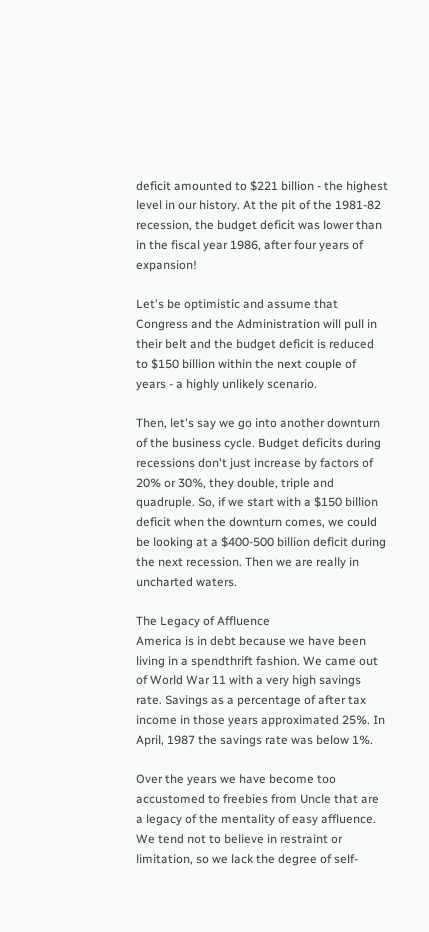deficit amounted to $221 billion - the highest level in our history. At the pit of the 1981-82 recession, the budget deficit was lower than in the fiscal year 1986, after four years of expansion!

Let's be optimistic and assume that Congress and the Administration will pull in their belt and the budget deficit is reduced to $150 billion within the next couple of years - a highly unlikely scenario.

Then, let's say we go into another downturn of the business cycle. Budget deficits during recessions don't just increase by factors of 20% or 30%, they double, triple and quadruple. So, if we start with a $150 billion deficit when the downturn comes, we could be looking at a $400-500 billion deficit during the next recession. Then we are really in uncharted waters.

The Legacy of Affluence
America is in debt because we have been living in a spendthrift fashion. We came out of World War 11 with a very high savings rate. Savings as a percentage of after tax income in those years approximated 25%. In April, 1987 the savings rate was below 1%.

Over the years we have become too accustomed to freebies from Uncle that are a legacy of the mentality of easy affluence. We tend not to believe in restraint or limitation, so we lack the degree of self-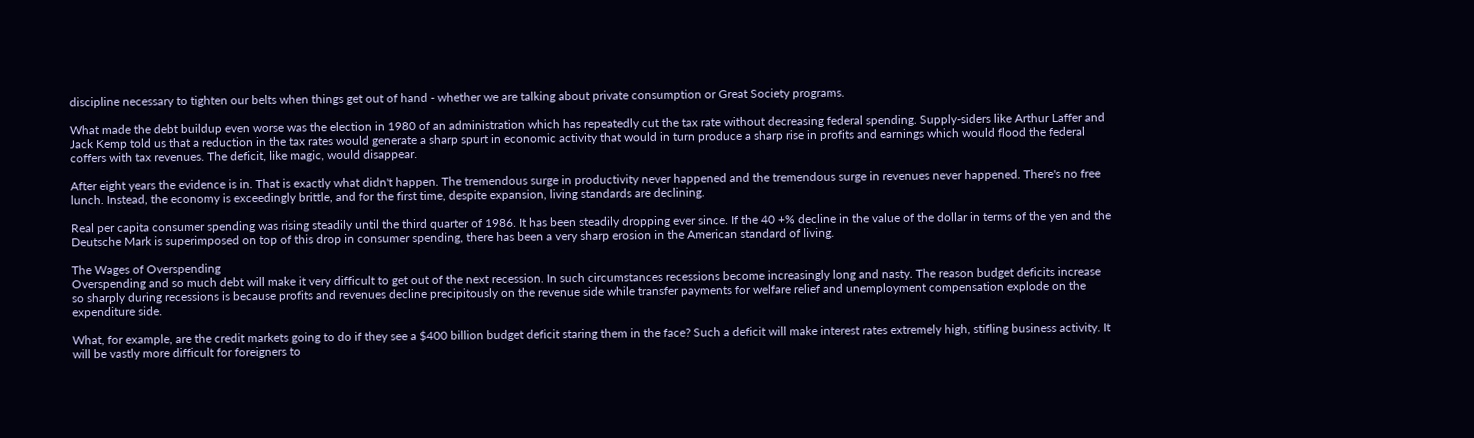discipline necessary to tighten our belts when things get out of hand - whether we are talking about private consumption or Great Society programs.

What made the debt buildup even worse was the election in 1980 of an administration which has repeatedly cut the tax rate without decreasing federal spending. Supply-siders like Arthur Laffer and Jack Kemp told us that a reduction in the tax rates would generate a sharp spurt in economic activity that would in turn produce a sharp rise in profits and earnings which would flood the federal coffers with tax revenues. The deficit, like magic, would disappear.

After eight years the evidence is in. That is exactly what didn't happen. The tremendous surge in productivity never happened and the tremendous surge in revenues never happened. There's no free lunch. Instead, the economy is exceedingly brittle, and for the first time, despite expansion, living standards are declining.

Real per capita consumer spending was rising steadily until the third quarter of 1986. It has been steadily dropping ever since. If the 40 +% decline in the value of the dollar in terms of the yen and the Deutsche Mark is superimposed on top of this drop in consumer spending, there has been a very sharp erosion in the American standard of living.

The Wages of Overspending
Overspending and so much debt will make it very difficult to get out of the next recession. In such circumstances recessions become increasingly long and nasty. The reason budget deficits increase so sharply during recessions is because profits and revenues decline precipitously on the revenue side while transfer payments for welfare relief and unemployment compensation explode on the expenditure side.

What, for example, are the credit markets going to do if they see a $400 billion budget deficit staring them in the face? Such a deficit will make interest rates extremely high, stifling business activity. It will be vastly more difficult for foreigners to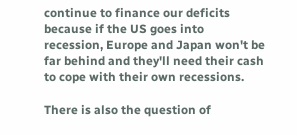continue to finance our deficits because if the US goes into recession, Europe and Japan won't be far behind and they'll need their cash to cope with their own recessions.

There is also the question of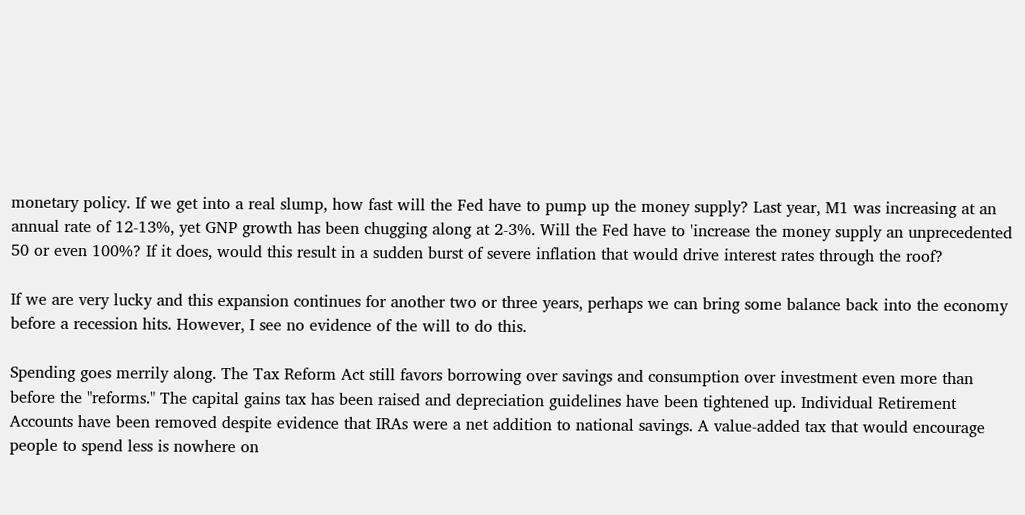monetary policy. If we get into a real slump, how fast will the Fed have to pump up the money supply? Last year, M1 was increasing at an annual rate of 12-13%, yet GNP growth has been chugging along at 2-3%. Will the Fed have to 'increase the money supply an unprecedented 50 or even 100%? If it does, would this result in a sudden burst of severe inflation that would drive interest rates through the roof?

If we are very lucky and this expansion continues for another two or three years, perhaps we can bring some balance back into the economy before a recession hits. However, I see no evidence of the will to do this.

Spending goes merrily along. The Tax Reform Act still favors borrowing over savings and consumption over investment even more than before the "reforms." The capital gains tax has been raised and depreciation guidelines have been tightened up. Individual Retirement Accounts have been removed despite evidence that IRAs were a net addition to national savings. A value-added tax that would encourage people to spend less is nowhere on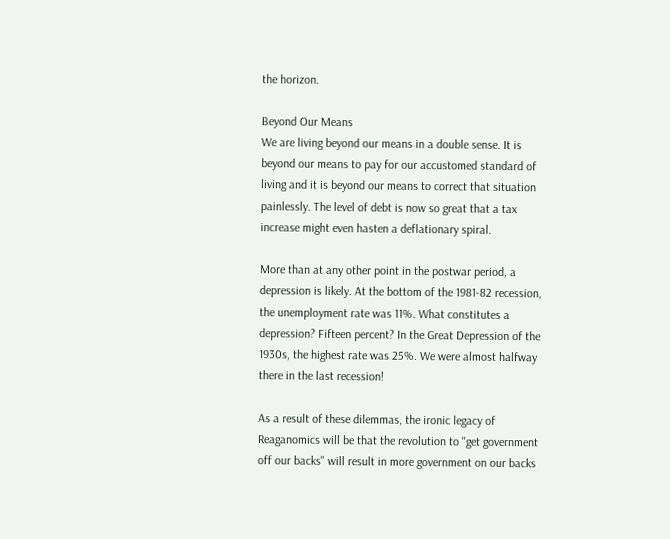the horizon.

Beyond Our Means
We are living beyond our means in a double sense. It is beyond our means to pay for our accustomed standard of living and it is beyond our means to correct that situation painlessly. The level of debt is now so great that a tax increase might even hasten a deflationary spiral.

More than at any other point in the postwar period, a depression is likely. At the bottom of the 1981-82 recession, the unemployment rate was 11%. What constitutes a depression? Fifteen percent? In the Great Depression of the 1930s, the highest rate was 25%. We were almost halfway there in the last recession!

As a result of these dilemmas, the ironic legacy of Reaganomics will be that the revolution to ''get government off our backs" will result in more government on our backs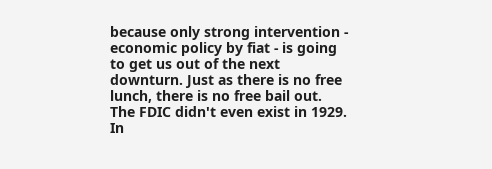because only strong intervention - economic policy by fiat - is going to get us out of the next downturn. Just as there is no free lunch, there is no free bail out. The FDIC didn't even exist in 1929. In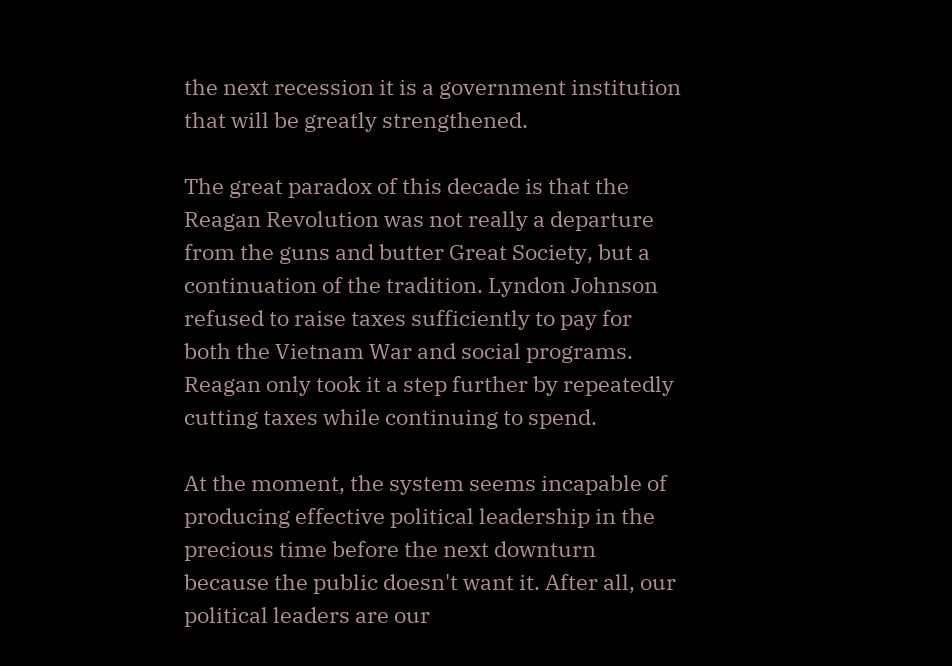the next recession it is a government institution that will be greatly strengthened.

The great paradox of this decade is that the Reagan Revolution was not really a departure from the guns and butter Great Society, but a continuation of the tradition. Lyndon Johnson refused to raise taxes sufficiently to pay for both the Vietnam War and social programs. Reagan only took it a step further by repeatedly cutting taxes while continuing to spend.

At the moment, the system seems incapable of producing effective political leadership in the precious time before the next downturn because the public doesn't want it. After all, our political leaders are our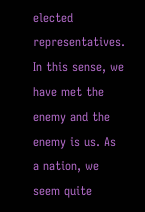elected representatives. In this sense, we have met the enemy and the enemy is us. As a nation, we seem quite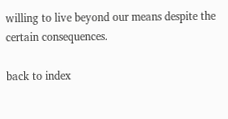willing to live beyond our means despite the certain consequences.

back to index